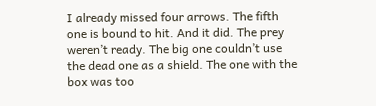I already missed four arrows. The fifth one is bound to hit. And it did. The prey weren’t ready. The big one couldn’t use the dead one as a shield. The one with the box was too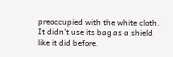preoccupied with the white cloth. It didn’t use its bag as a shield like it did before.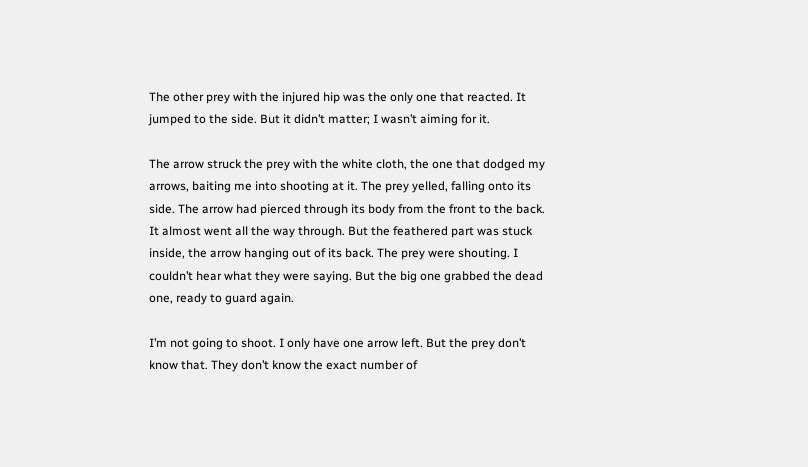The other prey with the injured hip was the only one that reacted. It jumped to the side. But it didn’t matter; I wasn’t aiming for it.

The arrow struck the prey with the white cloth, the one that dodged my arrows, baiting me into shooting at it. The prey yelled, falling onto its side. The arrow had pierced through its body from the front to the back. It almost went all the way through. But the feathered part was stuck inside, the arrow hanging out of its back. The prey were shouting. I couldn’t hear what they were saying. But the big one grabbed the dead one, ready to guard again.

I’m not going to shoot. I only have one arrow left. But the prey don’t know that. They don’t know the exact number of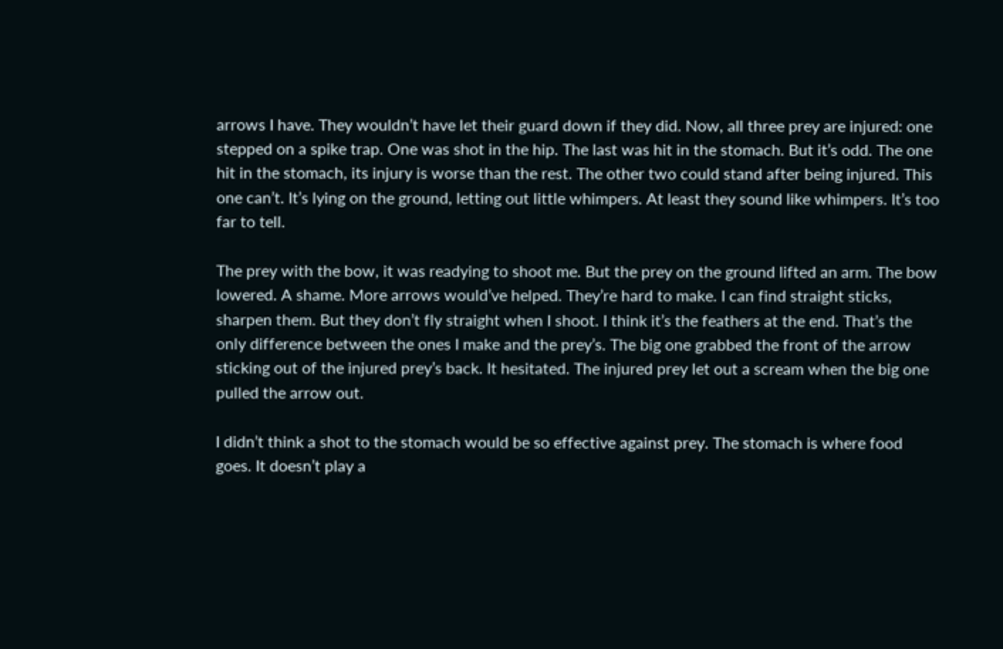arrows I have. They wouldn’t have let their guard down if they did. Now, all three prey are injured: one stepped on a spike trap. One was shot in the hip. The last was hit in the stomach. But it’s odd. The one hit in the stomach, its injury is worse than the rest. The other two could stand after being injured. This one can’t. It’s lying on the ground, letting out little whimpers. At least they sound like whimpers. It’s too far to tell.

The prey with the bow, it was readying to shoot me. But the prey on the ground lifted an arm. The bow lowered. A shame. More arrows would’ve helped. They’re hard to make. I can find straight sticks, sharpen them. But they don’t fly straight when I shoot. I think it’s the feathers at the end. That’s the only difference between the ones I make and the prey’s. The big one grabbed the front of the arrow sticking out of the injured prey’s back. It hesitated. The injured prey let out a scream when the big one pulled the arrow out.

I didn’t think a shot to the stomach would be so effective against prey. The stomach is where food goes. It doesn’t play a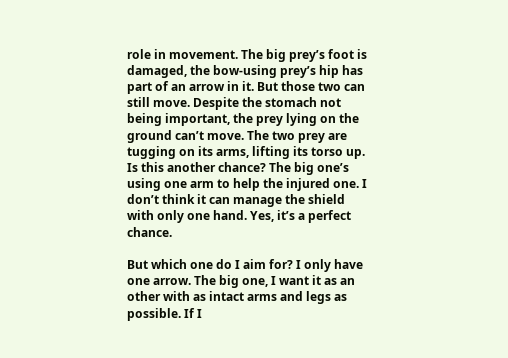role in movement. The big prey’s foot is damaged, the bow-using prey’s hip has part of an arrow in it. But those two can still move. Despite the stomach not being important, the prey lying on the ground can’t move. The two prey are tugging on its arms, lifting its torso up. Is this another chance? The big one’s using one arm to help the injured one. I don’t think it can manage the shield with only one hand. Yes, it’s a perfect chance.

But which one do I aim for? I only have one arrow. The big one, I want it as an other with as intact arms and legs as possible. If I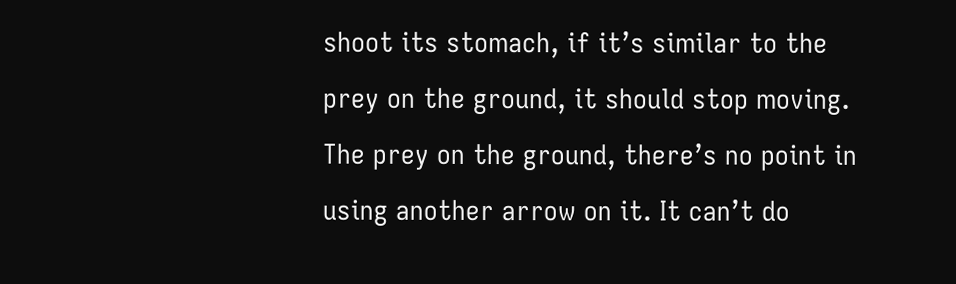shoot its stomach, if it’s similar to the prey on the ground, it should stop moving. The prey on the ground, there’s no point in using another arrow on it. It can’t do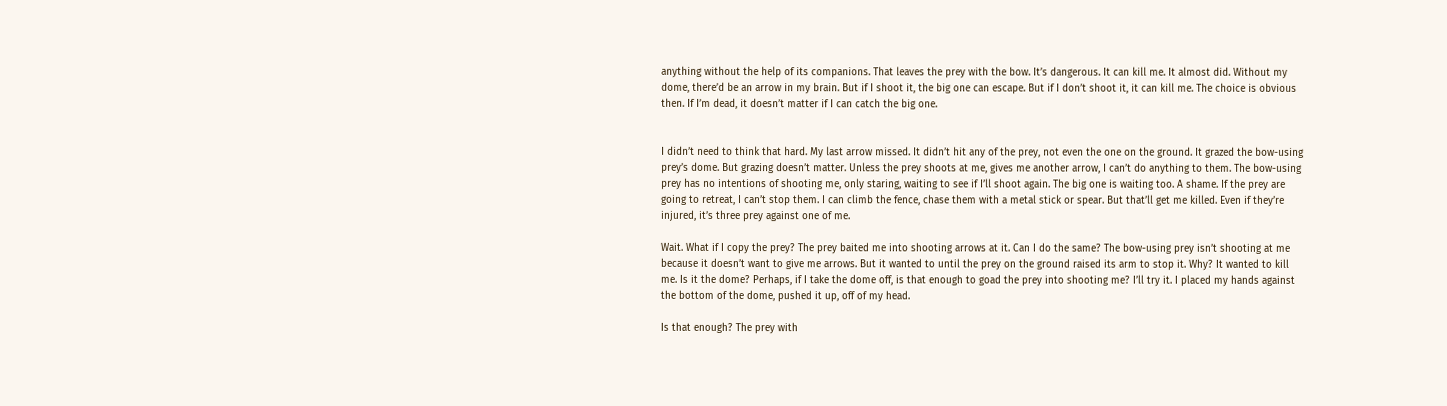anything without the help of its companions. That leaves the prey with the bow. It’s dangerous. It can kill me. It almost did. Without my dome, there’d be an arrow in my brain. But if I shoot it, the big one can escape. But if I don’t shoot it, it can kill me. The choice is obvious then. If I’m dead, it doesn’t matter if I can catch the big one.


I didn’t need to think that hard. My last arrow missed. It didn’t hit any of the prey, not even the one on the ground. It grazed the bow-using prey’s dome. But grazing doesn’t matter. Unless the prey shoots at me, gives me another arrow, I can’t do anything to them. The bow-using prey has no intentions of shooting me, only staring, waiting to see if I’ll shoot again. The big one is waiting too. A shame. If the prey are going to retreat, I can’t stop them. I can climb the fence, chase them with a metal stick or spear. But that’ll get me killed. Even if they’re injured, it’s three prey against one of me.

Wait. What if I copy the prey? The prey baited me into shooting arrows at it. Can I do the same? The bow-using prey isn’t shooting at me because it doesn’t want to give me arrows. But it wanted to until the prey on the ground raised its arm to stop it. Why? It wanted to kill me. Is it the dome? Perhaps, if I take the dome off, is that enough to goad the prey into shooting me? I’ll try it. I placed my hands against the bottom of the dome, pushed it up, off of my head.

Is that enough? The prey with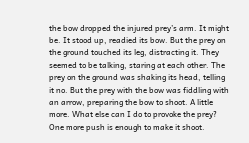the bow dropped the injured prey’s arm. It might be. It stood up, readied its bow. But the prey on the ground touched its leg, distracting it. They seemed to be talking, staring at each other. The prey on the ground was shaking its head, telling it no. But the prey with the bow was fiddling with an arrow, preparing the bow to shoot. A little more. What else can I do to provoke the prey? One more push is enough to make it shoot.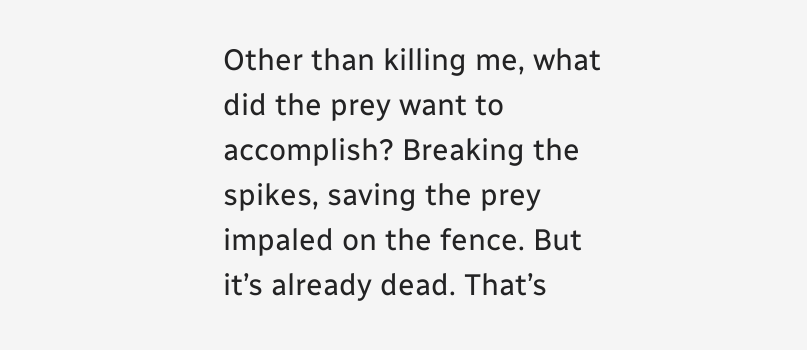Other than killing me, what did the prey want to accomplish? Breaking the spikes, saving the prey impaled on the fence. But it’s already dead. That’s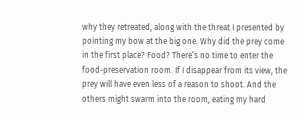why they retreated, along with the threat I presented by pointing my bow at the big one. Why did the prey come in the first place? Food? There’s no time to enter the food-preservation room. If I disappear from its view, the prey will have even less of a reason to shoot. And the others might swarm into the room, eating my hard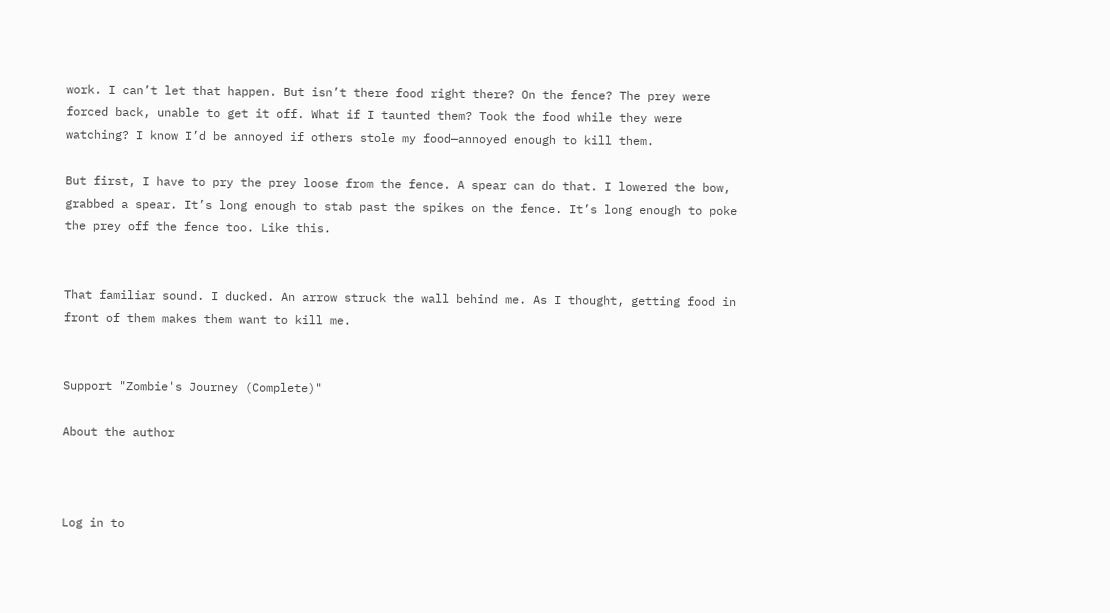work. I can’t let that happen. But isn’t there food right there? On the fence? The prey were forced back, unable to get it off. What if I taunted them? Took the food while they were watching? I know I’d be annoyed if others stole my food—annoyed enough to kill them.

But first, I have to pry the prey loose from the fence. A spear can do that. I lowered the bow, grabbed a spear. It’s long enough to stab past the spikes on the fence. It’s long enough to poke the prey off the fence too. Like this.


That familiar sound. I ducked. An arrow struck the wall behind me. As I thought, getting food in front of them makes them want to kill me.


Support "Zombie's Journey (Complete)"

About the author



Log in to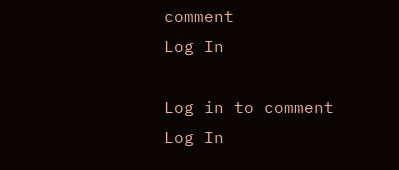comment
Log In

Log in to comment
Log In